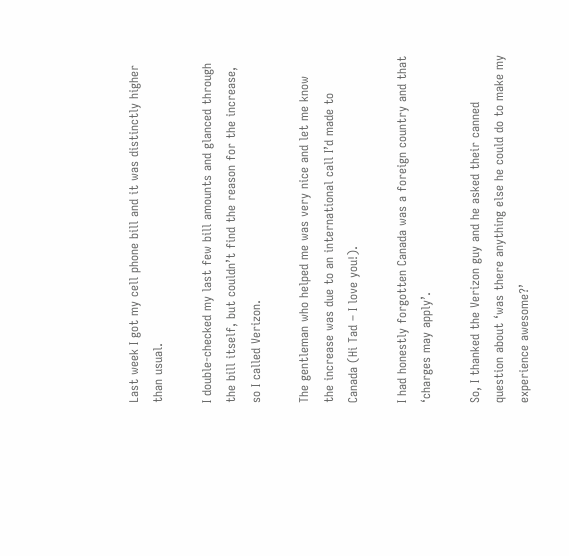Last week I got my cell phone bill and it was distinctly higher than usual.

I double-checked my last few bill amounts and glanced through the bill itself, but couldn’t find the reason for the increase, so I called Verizon.

The gentleman who helped me was very nice and let me know the increase was due to an international call I’d made to Canada (Hi Tad – I love you!).

I had honestly forgotten Canada was a foreign country and that ‘charges may apply’.

So, I thanked the Verizon guy and he asked their canned question about ‘was there anything else he could do to make my experience awesome?’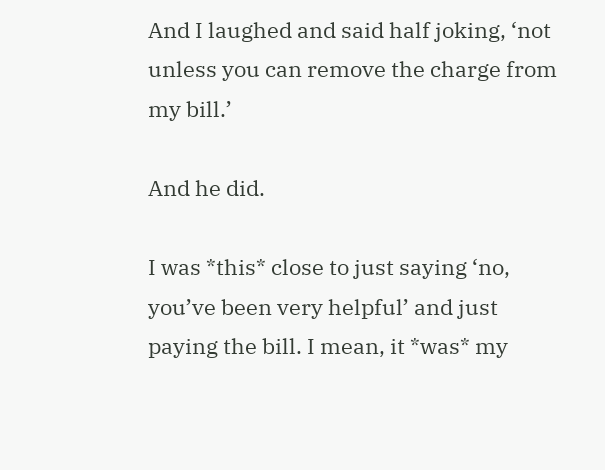And I laughed and said half joking, ‘not unless you can remove the charge from my bill.’

And he did.

I was *this* close to just saying ‘no, you’ve been very helpful’ and just paying the bill. I mean, it *was* my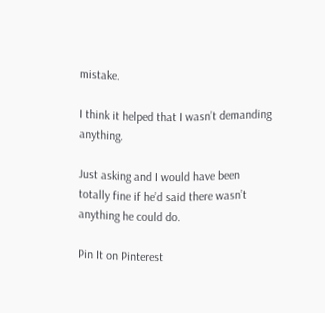mistake.

I think it helped that I wasn’t demanding anything.

Just asking and I would have been totally fine if he’d said there wasn’t anything he could do.

Pin It on Pinterest